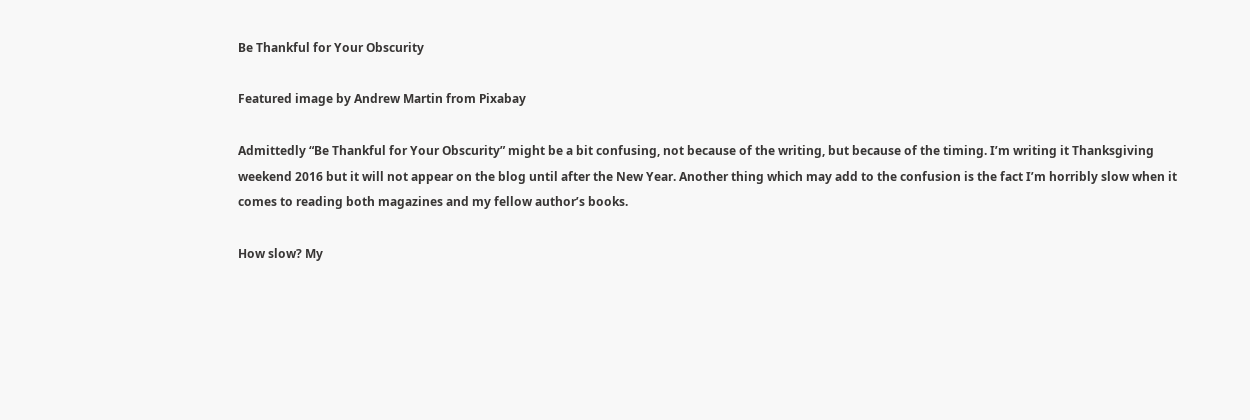Be Thankful for Your Obscurity

Featured image by Andrew Martin from Pixabay

Admittedly “Be Thankful for Your Obscurity” might be a bit confusing, not because of the writing, but because of the timing. I’m writing it Thanksgiving weekend 2016 but it will not appear on the blog until after the New Year. Another thing which may add to the confusion is the fact I’m horribly slow when it comes to reading both magazines and my fellow author’s books.

How slow? My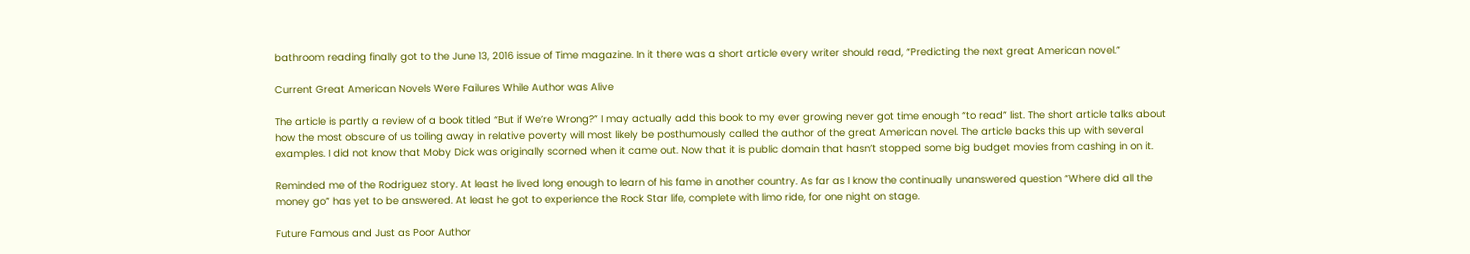bathroom reading finally got to the June 13, 2016 issue of Time magazine. In it there was a short article every writer should read, “Predicting the next great American novel.”

Current Great American Novels Were Failures While Author was Alive

The article is partly a review of a book titled “But if We’re Wrong?” I may actually add this book to my ever growing never got time enough “to read” list. The short article talks about how the most obscure of us toiling away in relative poverty will most likely be posthumously called the author of the great American novel. The article backs this up with several examples. I did not know that Moby Dick was originally scorned when it came out. Now that it is public domain that hasn’t stopped some big budget movies from cashing in on it.

Reminded me of the Rodriguez story. At least he lived long enough to learn of his fame in another country. As far as I know the continually unanswered question “Where did all the money go” has yet to be answered. At least he got to experience the Rock Star life, complete with limo ride, for one night on stage.

Future Famous and Just as Poor Author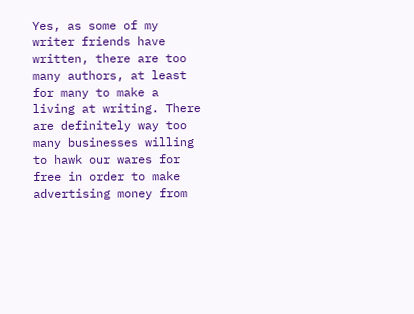Yes, as some of my writer friends have written, there are too many authors, at least for many to make a living at writing. There are definitely way too many businesses willing to hawk our wares for free in order to make advertising money from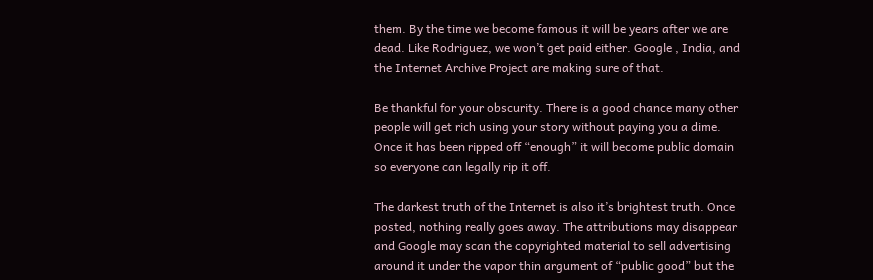them. By the time we become famous it will be years after we are dead. Like Rodriguez, we won’t get paid either. Google , India, and the Internet Archive Project are making sure of that.

Be thankful for your obscurity. There is a good chance many other people will get rich using your story without paying you a dime. Once it has been ripped off “enough” it will become public domain so everyone can legally rip it off.

The darkest truth of the Internet is also it’s brightest truth. Once posted, nothing really goes away. The attributions may disappear and Google may scan the copyrighted material to sell advertising around it under the vapor thin argument of “public good” but the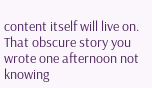content itself will live on. That obscure story you wrote one afternoon not knowing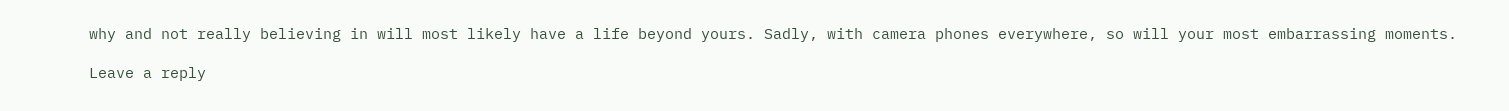why and not really believing in will most likely have a life beyond yours. Sadly, with camera phones everywhere, so will your most embarrassing moments.

Leave a reply